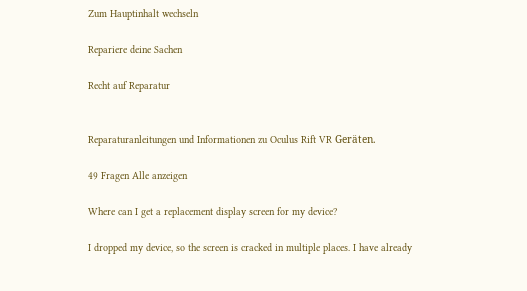Zum Hauptinhalt wechseln

Repariere deine Sachen

Recht auf Reparatur


Reparaturanleitungen und Informationen zu Oculus Rift VR Geräten.

49 Fragen Alle anzeigen

Where can I get a replacement display screen for my device?

I dropped my device, so the screen is cracked in multiple places. I have already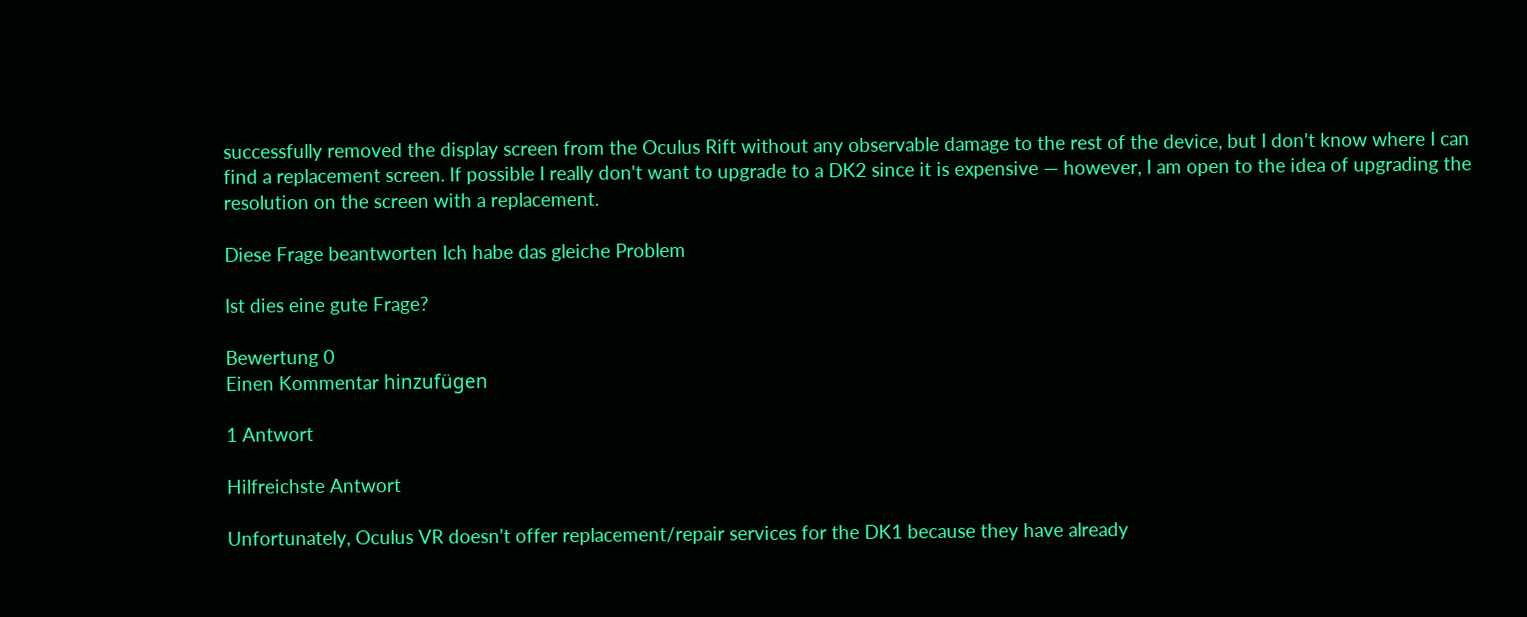successfully removed the display screen from the Oculus Rift without any observable damage to the rest of the device, but I don't know where I can find a replacement screen. If possible I really don't want to upgrade to a DK2 since it is expensive — however, I am open to the idea of upgrading the resolution on the screen with a replacement.

Diese Frage beantworten Ich habe das gleiche Problem

Ist dies eine gute Frage?

Bewertung 0
Einen Kommentar hinzufügen

1 Antwort

Hilfreichste Antwort

Unfortunately, Oculus VR doesn't offer replacement/repair services for the DK1 because they have already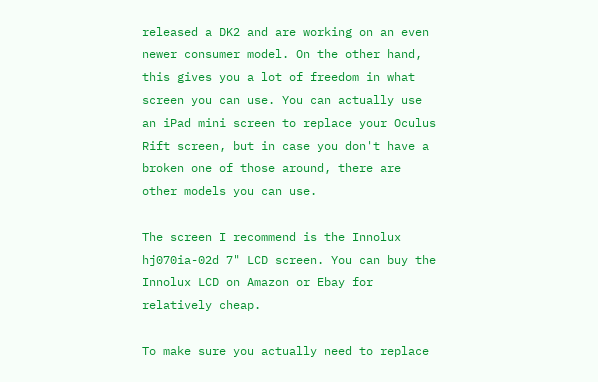released a DK2 and are working on an even newer consumer model. On the other hand, this gives you a lot of freedom in what screen you can use. You can actually use an iPad mini screen to replace your Oculus Rift screen, but in case you don't have a broken one of those around, there are other models you can use.

The screen I recommend is the Innolux hj070ia-02d 7" LCD screen. You can buy the Innolux LCD on Amazon or Ebay for relatively cheap.

To make sure you actually need to replace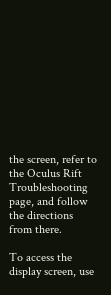the screen, refer to the Oculus Rift Troubleshooting page, and follow the directions from there.

To access the display screen, use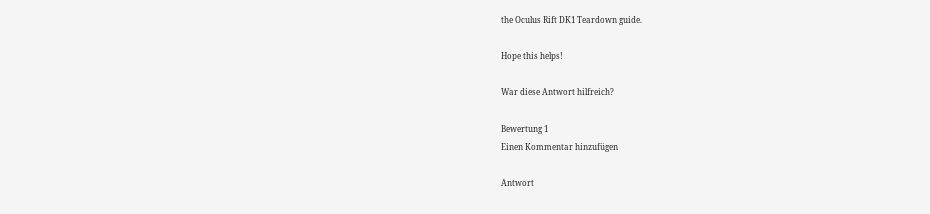the Oculus Rift DK1 Teardown guide.

Hope this helps!

War diese Antwort hilfreich?

Bewertung 1
Einen Kommentar hinzufügen

Antwort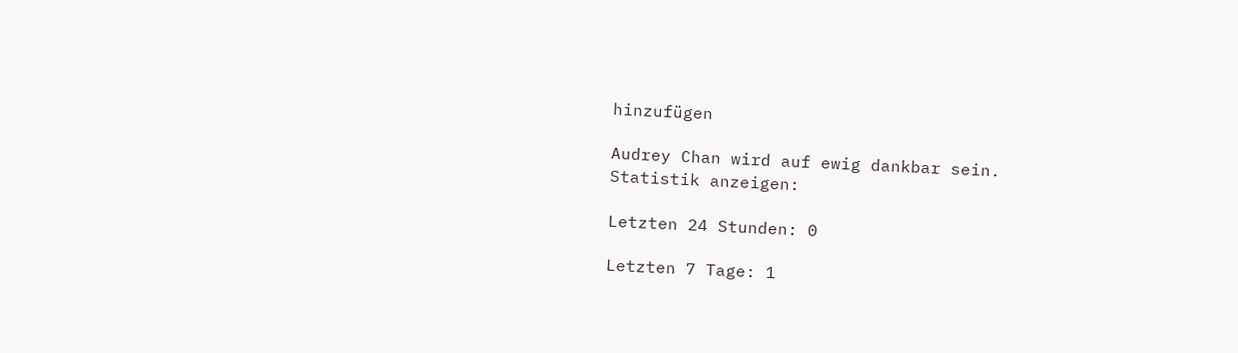hinzufügen

Audrey Chan wird auf ewig dankbar sein.
Statistik anzeigen:

Letzten 24 Stunden: 0

Letzten 7 Tage: 1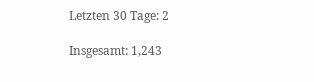Letzten 30 Tage: 2

Insgesamt: 1,243